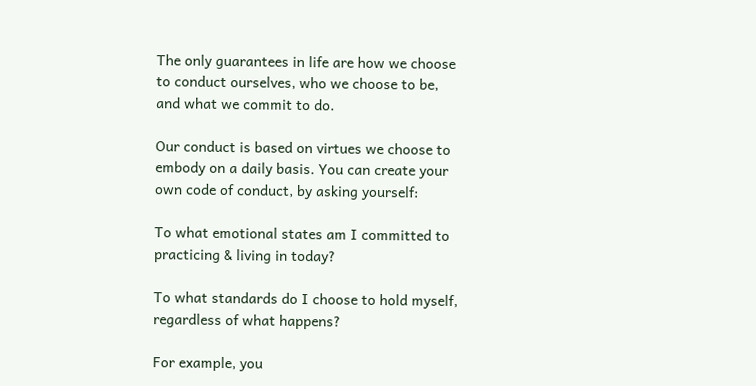The only guarantees in life are how we choose to conduct ourselves, who we choose to be, and what we commit to do.

Our conduct is based on virtues we choose to embody on a daily basis. You can create your own code of conduct, by asking yourself:

To what emotional states am I committed to practicing & living in today?

To what standards do I choose to hold myself, regardless of what happens?

For example, you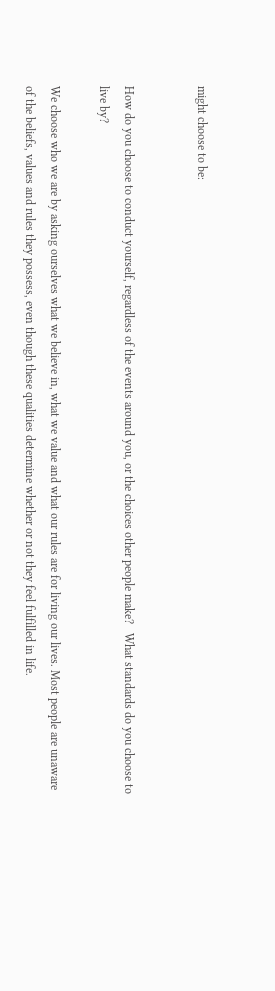might choose to be:


How do you choose to conduct yourself, regardless of the events around you, or the choices other people make?   What standards do you choose to live by?

We choose who we are by asking ourselves what we believe in, what we value and what our rules are for living our lives. Most people are unaware of the beliefs, values and rules they possess, even though these qualities determine whether or not they feel fulfilled in life.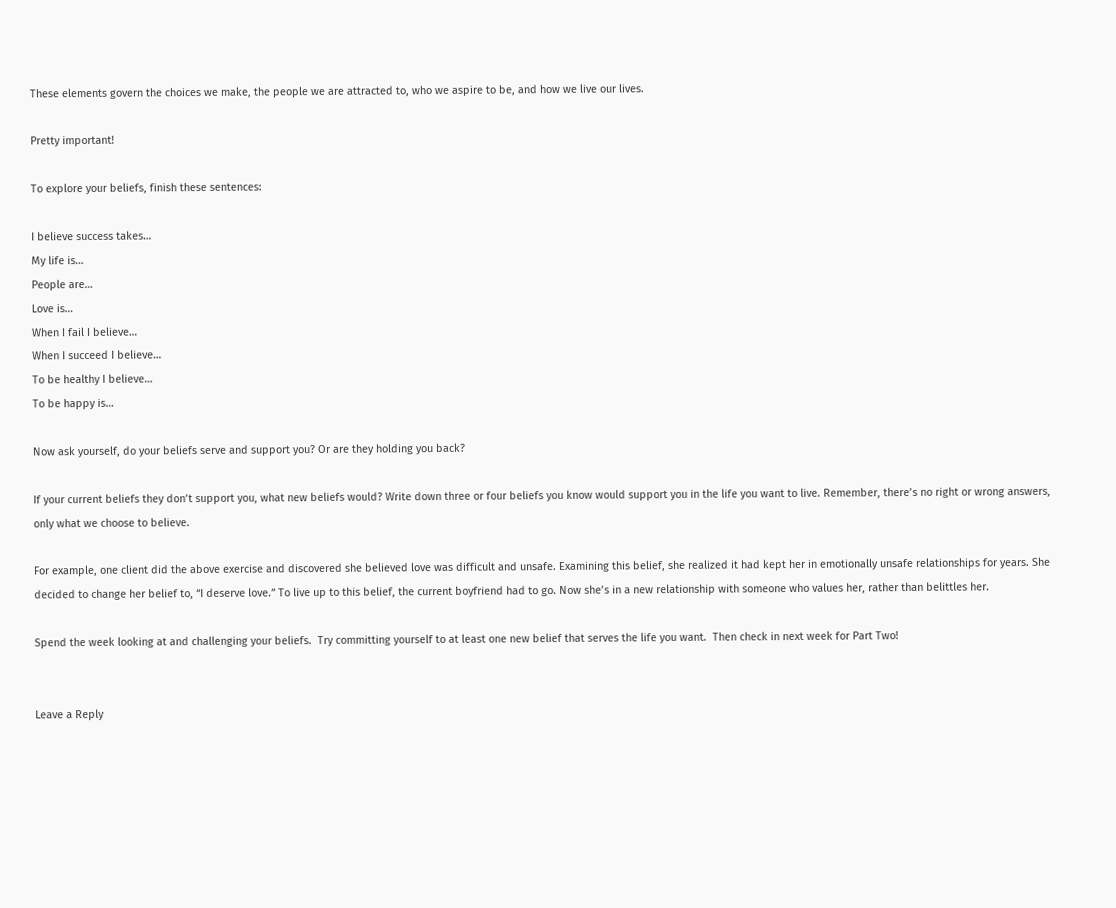These elements govern the choices we make, the people we are attracted to, who we aspire to be, and how we live our lives.

Pretty important!

To explore your beliefs, finish these sentences:

I believe success takes…
My life is…
People are…
Love is…
When I fail I believe…
When I succeed I believe…
To be healthy I believe…
To be happy is…

Now ask yourself, do your beliefs serve and support you? Or are they holding you back?

If your current beliefs they don’t support you, what new beliefs would? Write down three or four beliefs you know would support you in the life you want to live. Remember, there’s no right or wrong answers, only what we choose to believe.

For example, one client did the above exercise and discovered she believed love was difficult and unsafe. Examining this belief, she realized it had kept her in emotionally unsafe relationships for years. She decided to change her belief to, “I deserve love.” To live up to this belief, the current boyfriend had to go. Now she’s in a new relationship with someone who values her, rather than belittles her.

Spend the week looking at and challenging your beliefs.  Try committing yourself to at least one new belief that serves the life you want.  Then check in next week for Part Two!


Leave a Reply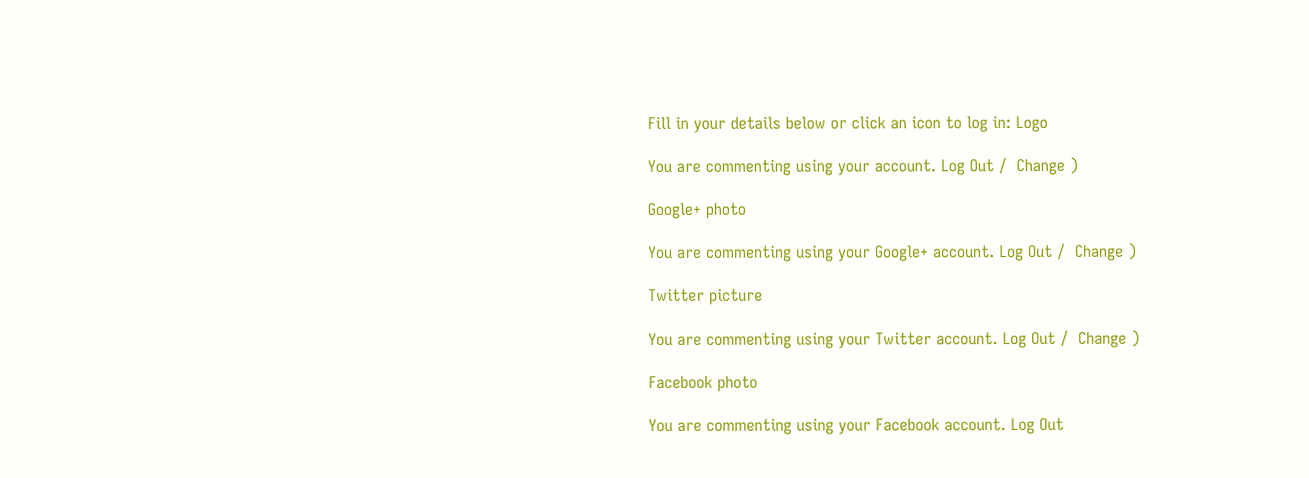Fill in your details below or click an icon to log in: Logo

You are commenting using your account. Log Out /  Change )

Google+ photo

You are commenting using your Google+ account. Log Out /  Change )

Twitter picture

You are commenting using your Twitter account. Log Out /  Change )

Facebook photo

You are commenting using your Facebook account. Log Out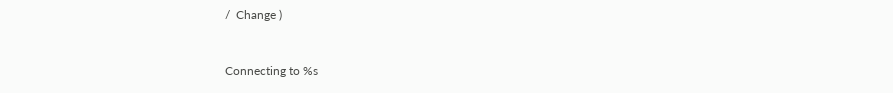/  Change )


Connecting to %s